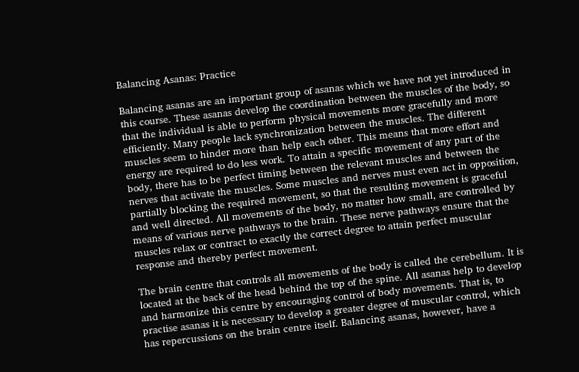Balancing Asanas: Practice

Balancing asanas are an important group of asanas which we have not yet introduced in this course. These asanas develop the coordination between the muscles of the body, so that the individual is able to perform physical movements more gracefully and more efficiently. Many people lack synchronization between the muscles. The different muscles seem to hinder more than help each other. This means that more effort and energy are required to do less work. To attain a specific movement of any part of the body, there has to be perfect timing between the relevant muscles and between the nerves that activate the muscles. Some muscles and nerves must even act in opposition, partially blocking the required movement, so that the resulting movement is graceful and well directed. All movements of the body, no matter how small, are controlled by means of various nerve pathways to the brain. These nerve pathways ensure that the muscles relax or contract to exactly the correct degree to attain perfect muscular response and thereby perfect movement.

The brain centre that controls all movements of the body is called the cerebellum. It is located at the back of the head behind the top of the spine. All asanas help to develop and harmonize this centre by encouraging control of body movements. That is, to practise asanas it is necessary to develop a greater degree of muscular control, which has repercussions on the brain centre itself. Balancing asanas, however, have a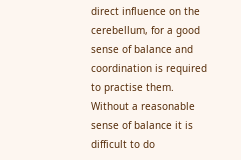direct influence on the cerebellum, for a good sense of balance and coordination is required to practise them. Without a reasonable sense of balance it is difficult to do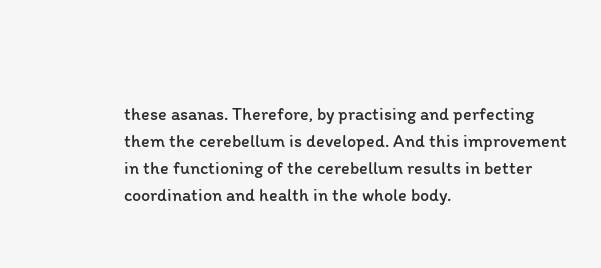these asanas. Therefore, by practising and perfecting them the cerebellum is developed. And this improvement in the functioning of the cerebellum results in better coordination and health in the whole body.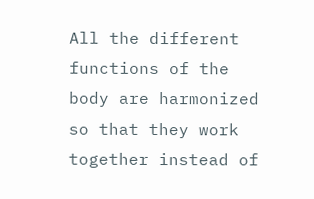All the different functions of the body are harmonized so that they work together instead of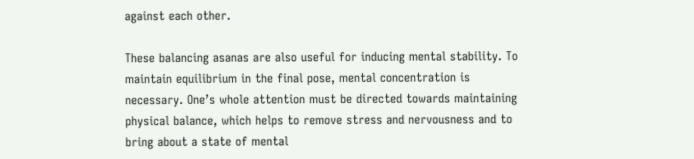against each other.

These balancing asanas are also useful for inducing mental stability. To maintain equilibrium in the final pose, mental concentration is necessary. One’s whole attention must be directed towards maintaining physical balance, which helps to remove stress and nervousness and to bring about a state of mental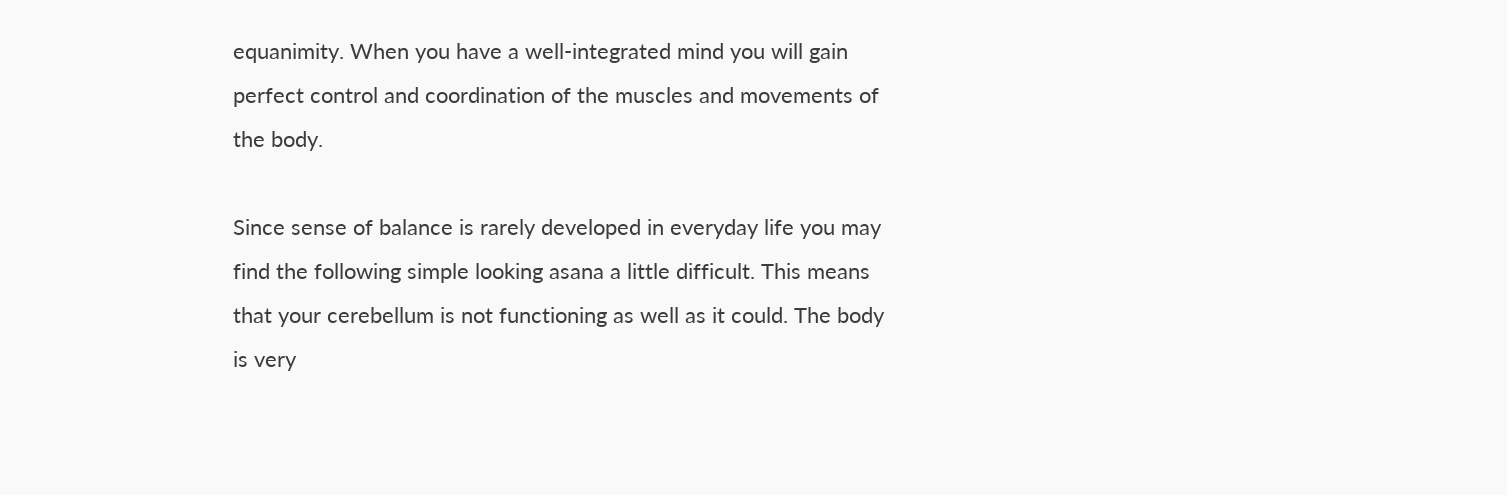equanimity. When you have a well-integrated mind you will gain perfect control and coordination of the muscles and movements of the body.

Since sense of balance is rarely developed in everyday life you may find the following simple looking asana a little difficult. This means that your cerebellum is not functioning as well as it could. The body is very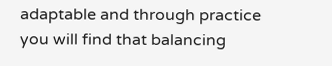adaptable and through practice you will find that balancing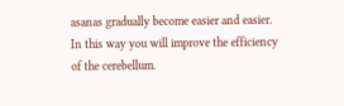asanas gradually become easier and easier. In this way you will improve the efficiency of the cerebellum.